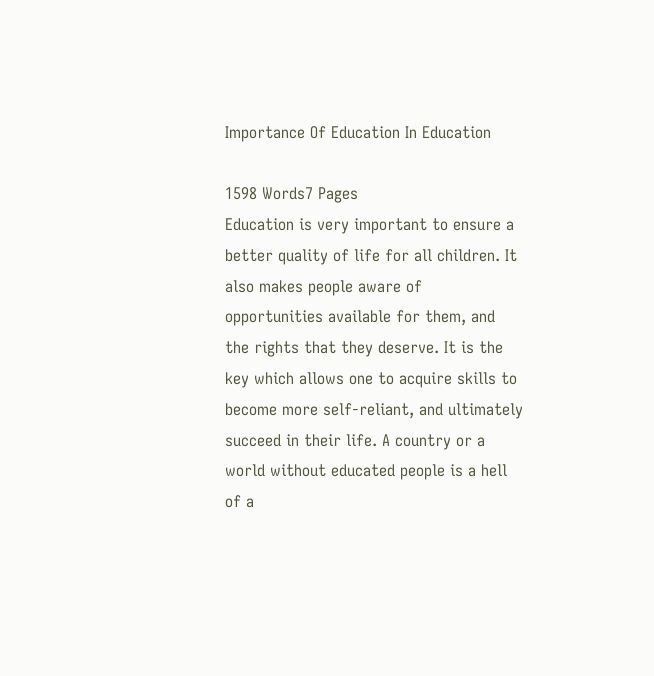Importance Of Education In Education

1598 Words7 Pages
Education is very important to ensure a better quality of life for all children. It also makes people aware of opportunities available for them, and the rights that they deserve. It is the key which allows one to acquire skills to become more self-reliant, and ultimately succeed in their life. A country or a world without educated people is a hell of a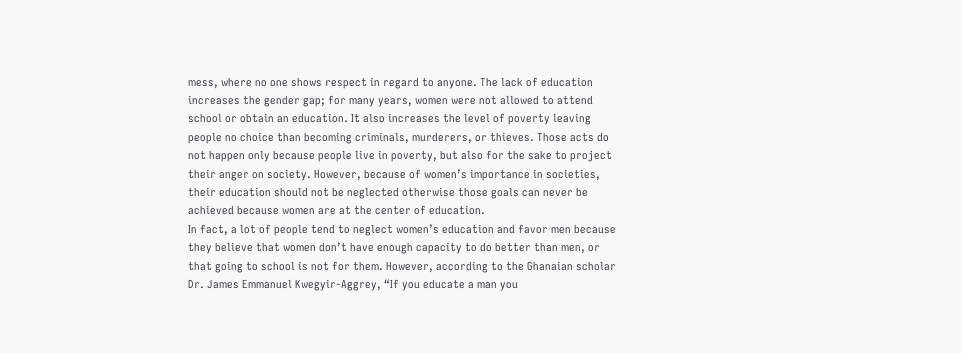mess, where no one shows respect in regard to anyone. The lack of education increases the gender gap; for many years, women were not allowed to attend school or obtain an education. It also increases the level of poverty leaving people no choice than becoming criminals, murderers, or thieves. Those acts do not happen only because people live in poverty, but also for the sake to project their anger on society. However, because of women’s importance in societies, their education should not be neglected otherwise those goals can never be achieved because women are at the center of education.
In fact, a lot of people tend to neglect women’s education and favor men because they believe that women don’t have enough capacity to do better than men, or that going to school is not for them. However, according to the Ghanaian scholar Dr. James Emmanuel Kwegyir-Aggrey, “If you educate a man you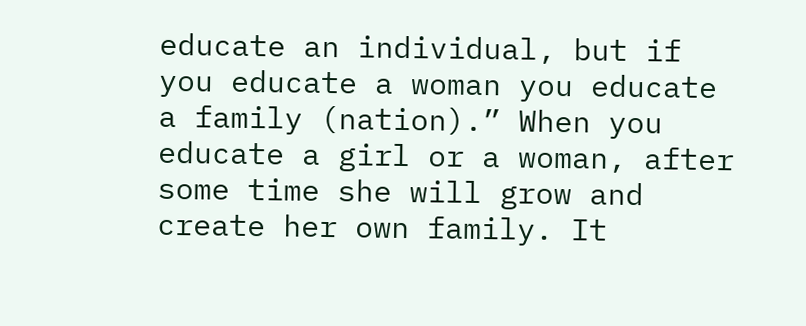educate an individual, but if you educate a woman you educate a family (nation).” When you educate a girl or a woman, after some time she will grow and create her own family. It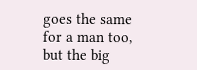goes the same for a man too, but the big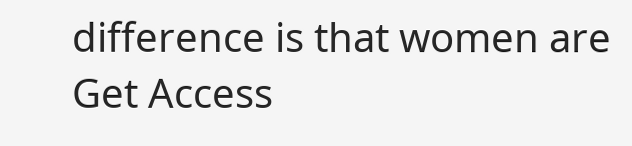difference is that women are
Get Access